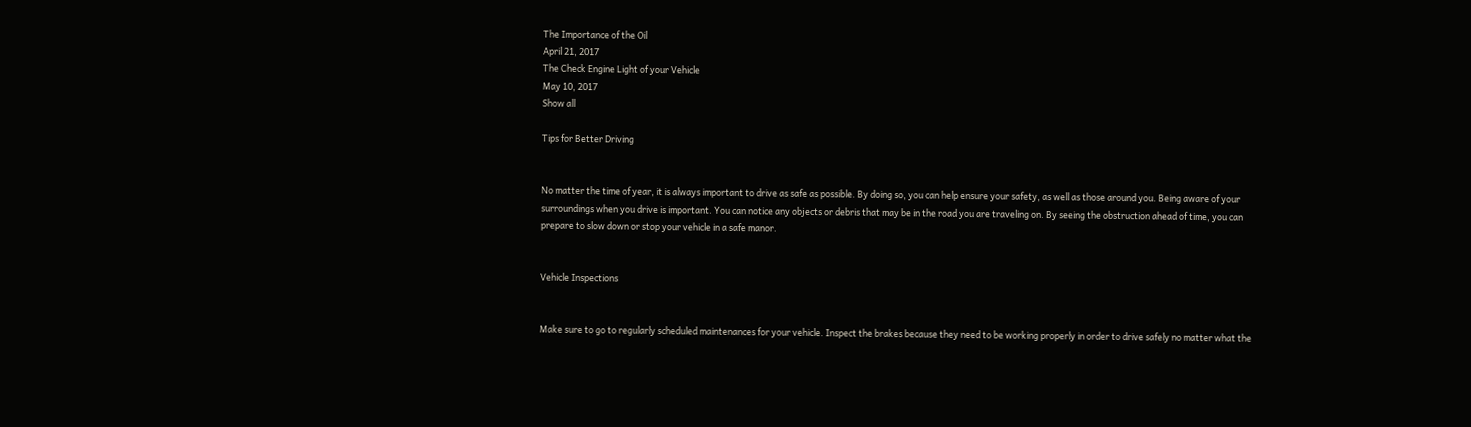The Importance of the Oil
April 21, 2017
The Check Engine Light of your Vehicle
May 10, 2017
Show all

Tips for Better Driving


No matter the time of year, it is always important to drive as safe as possible. By doing so, you can help ensure your safety, as well as those around you. Being aware of your surroundings when you drive is important. You can notice any objects or debris that may be in the road you are traveling on. By seeing the obstruction ahead of time, you can prepare to slow down or stop your vehicle in a safe manor.


Vehicle Inspections


Make sure to go to regularly scheduled maintenances for your vehicle. Inspect the brakes because they need to be working properly in order to drive safely no matter what the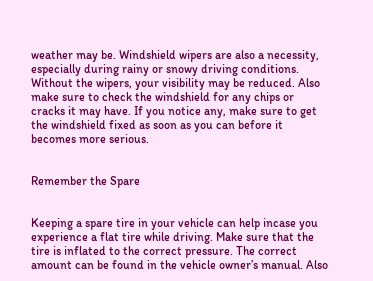weather may be. Windshield wipers are also a necessity, especially during rainy or snowy driving conditions. Without the wipers, your visibility may be reduced. Also make sure to check the windshield for any chips or cracks it may have. If you notice any, make sure to get the windshield fixed as soon as you can before it becomes more serious.


Remember the Spare


Keeping a spare tire in your vehicle can help incase you experience a flat tire while driving. Make sure that the tire is inflated to the correct pressure. The correct amount can be found in the vehicle owner’s manual. Also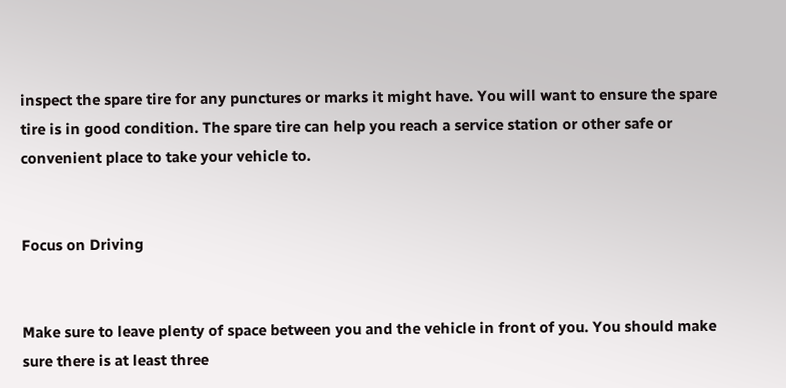inspect the spare tire for any punctures or marks it might have. You will want to ensure the spare tire is in good condition. The spare tire can help you reach a service station or other safe or convenient place to take your vehicle to.


Focus on Driving


Make sure to leave plenty of space between you and the vehicle in front of you. You should make sure there is at least three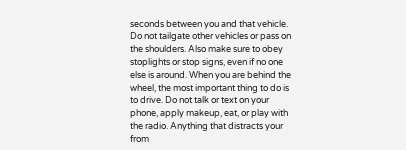seconds between you and that vehicle. Do not tailgate other vehicles or pass on the shoulders. Also make sure to obey stoplights or stop signs, even if no one else is around. When you are behind the wheel, the most important thing to do is to drive. Do not talk or text on your phone, apply makeup, eat, or play with the radio. Anything that distracts your from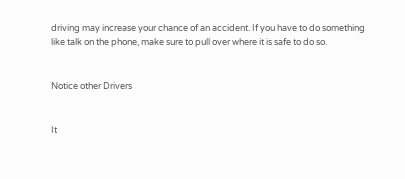driving may increase your chance of an accident. If you have to do something like talk on the phone, make sure to pull over where it is safe to do so.


Notice other Drivers


It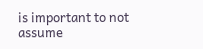is important to not assume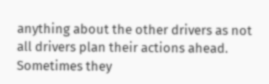anything about the other drivers as not all drivers plan their actions ahead. Sometimes they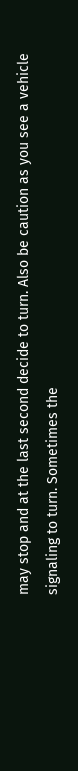may stop and at the last second decide to turn. Also be caution as you see a vehicle signaling to turn. Sometimes the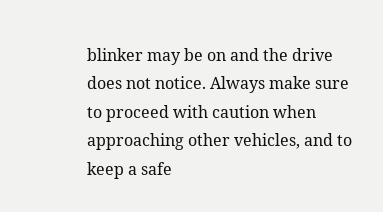blinker may be on and the drive does not notice. Always make sure to proceed with caution when approaching other vehicles, and to keep a safe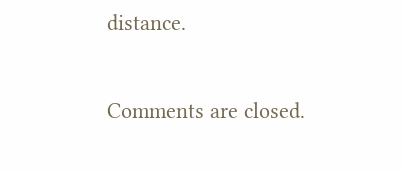distance.

Comments are closed.